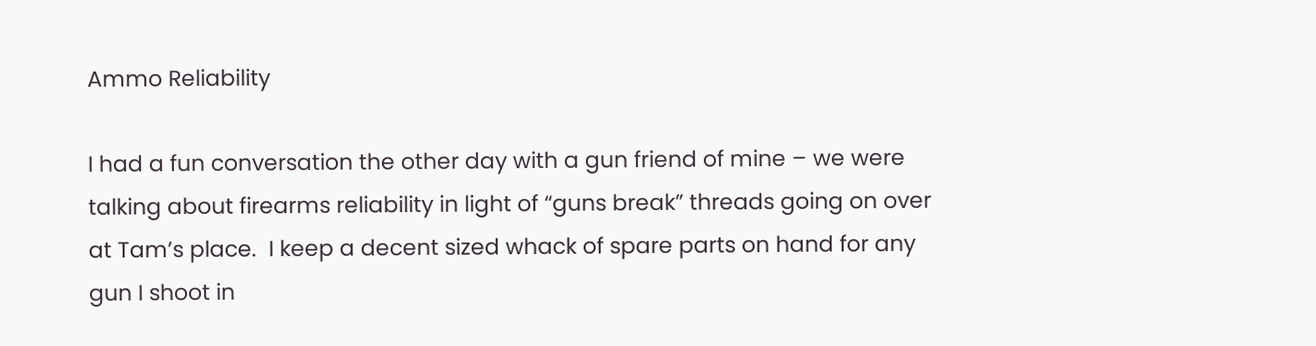Ammo Reliability

I had a fun conversation the other day with a gun friend of mine – we were talking about firearms reliability in light of “guns break” threads going on over at Tam’s place.  I keep a decent sized whack of spare parts on hand for any gun I shoot in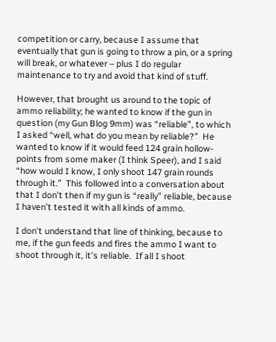competition or carry, because I assume that eventually that gun is going to throw a pin, or a spring will break, or whatever – plus I do regular maintenance to try and avoid that kind of stuff.

However, that brought us around to the topic of ammo reliability; he wanted to know if the gun in question (my Gun Blog 9mm) was “reliable”, to which I asked “well, what do you mean by reliable?”  He wanted to know if it would feed 124 grain hollow-points from some maker (I think Speer), and I said “how would I know, I only shoot 147 grain rounds through it.”  This followed into a conversation about that I don’t then if my gun is “really” reliable, because I haven’t tested it with all kinds of ammo.

I don’t understand that line of thinking, because to me, if the gun feeds and fires the ammo I want to shoot through it, it’s reliable.  If all I shoot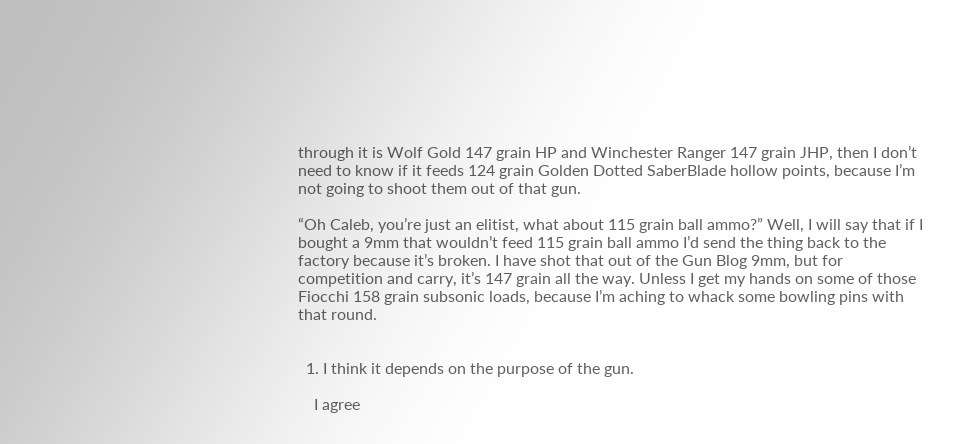through it is Wolf Gold 147 grain HP and Winchester Ranger 147 grain JHP, then I don’t need to know if it feeds 124 grain Golden Dotted SaberBlade hollow points, because I’m not going to shoot them out of that gun.

“Oh Caleb, you’re just an elitist, what about 115 grain ball ammo?” Well, I will say that if I bought a 9mm that wouldn’t feed 115 grain ball ammo I’d send the thing back to the factory because it’s broken. I have shot that out of the Gun Blog 9mm, but for competition and carry, it’s 147 grain all the way. Unless I get my hands on some of those Fiocchi 158 grain subsonic loads, because I’m aching to whack some bowling pins with that round.


  1. I think it depends on the purpose of the gun.

    I agree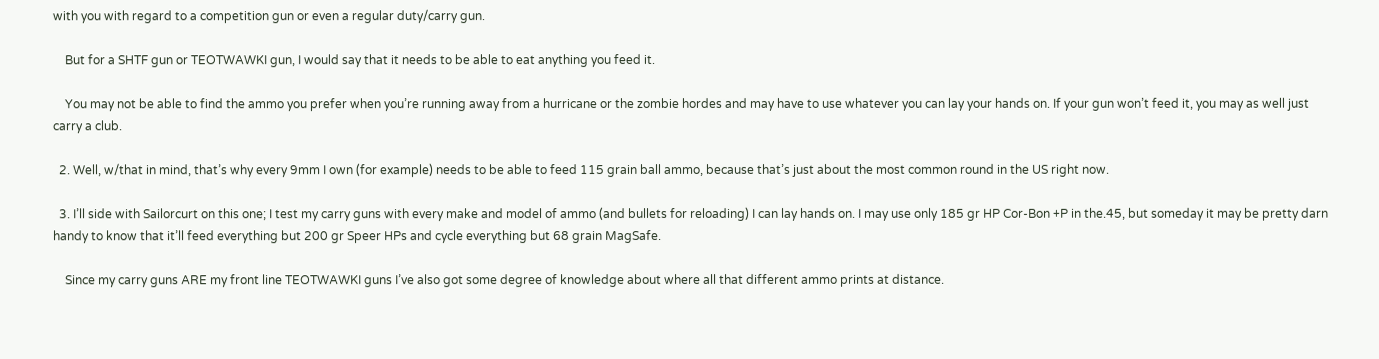with you with regard to a competition gun or even a regular duty/carry gun.

    But for a SHTF gun or TEOTWAWKI gun, I would say that it needs to be able to eat anything you feed it.

    You may not be able to find the ammo you prefer when you’re running away from a hurricane or the zombie hordes and may have to use whatever you can lay your hands on. If your gun won’t feed it, you may as well just carry a club.

  2. Well, w/that in mind, that’s why every 9mm I own (for example) needs to be able to feed 115 grain ball ammo, because that’s just about the most common round in the US right now.

  3. I’ll side with Sailorcurt on this one; I test my carry guns with every make and model of ammo (and bullets for reloading) I can lay hands on. I may use only 185 gr HP Cor-Bon +P in the.45, but someday it may be pretty darn handy to know that it’ll feed everything but 200 gr Speer HPs and cycle everything but 68 grain MagSafe.

    Since my carry guns ARE my front line TEOTWAWKI guns I’ve also got some degree of knowledge about where all that different ammo prints at distance.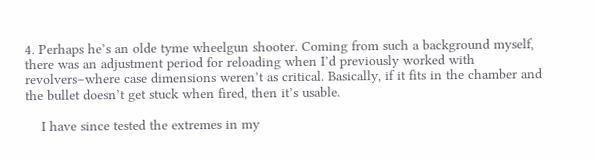4. Perhaps he’s an olde tyme wheelgun shooter. Coming from such a background myself, there was an adjustment period for reloading when I’d previously worked with revolvers–where case dimensions weren’t as critical. Basically, if it fits in the chamber and the bullet doesn’t get stuck when fired, then it’s usable.

    I have since tested the extremes in my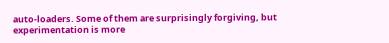auto-loaders. Some of them are surprisingly forgiving, but experimentation is more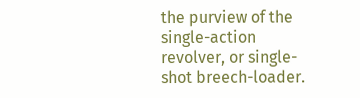the purview of the single-action revolver, or single-shot breech-loader.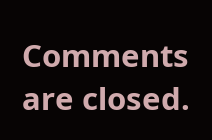Comments are closed.